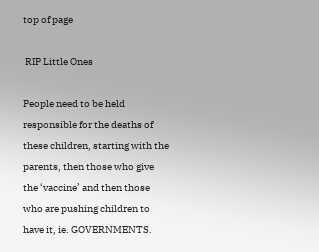top of page

 RIP Little Ones

People need to be held responsible for the deaths of these children, starting with the parents, then those who give the ‘vaccine’ and then those who are pushing children to have it, ie. GOVERNMENTS.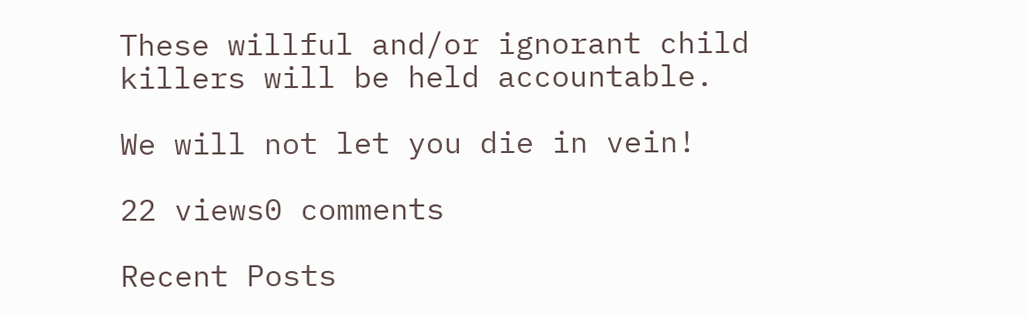These willful and/or ignorant child killers will be held accountable.

We will not let you die in vein!

22 views0 comments

Recent Posts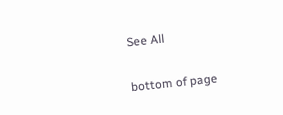See All


bottom of page